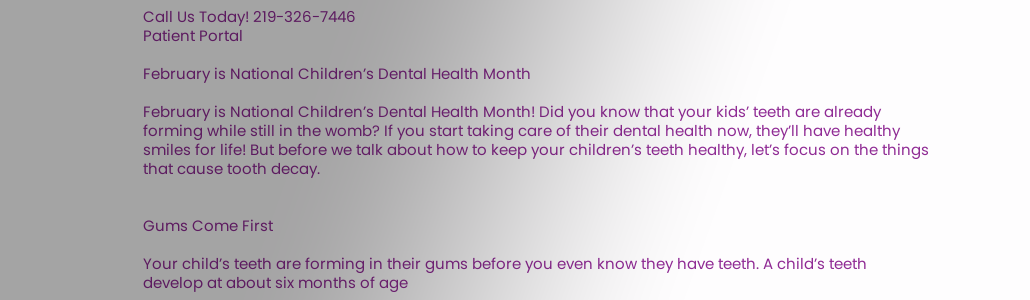Call Us Today! 219-326-7446
Patient Portal

February is National Children’s Dental Health Month

February is National Children’s Dental Health Month! Did you know that your kids’ teeth are already forming while still in the womb? If you start taking care of their dental health now, they’ll have healthy smiles for life! But before we talk about how to keep your children’s teeth healthy, let’s focus on the things that cause tooth decay.


Gums Come First

Your child’s teeth are forming in their gums before you even know they have teeth. A child’s teeth develop at about six months of age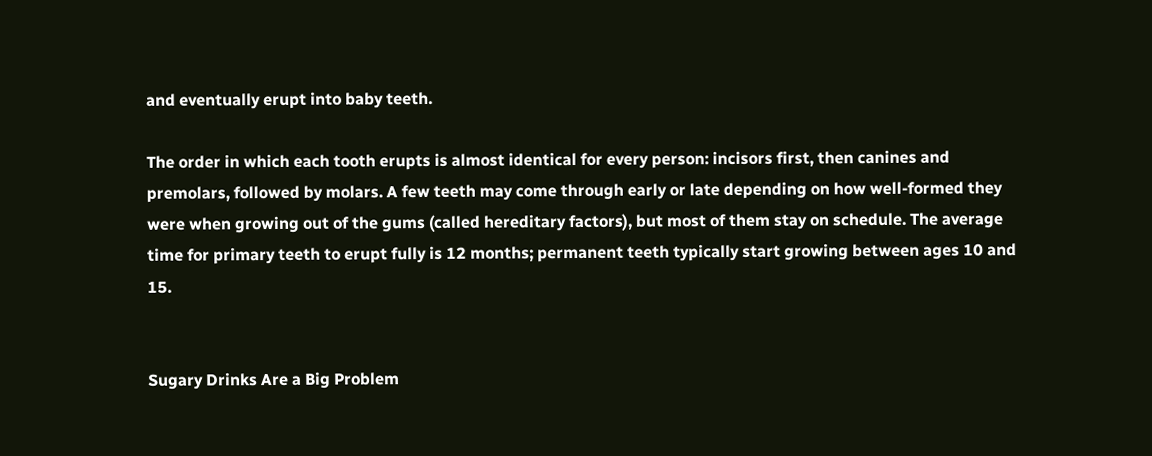and eventually erupt into baby teeth.

The order in which each tooth erupts is almost identical for every person: incisors first, then canines and premolars, followed by molars. A few teeth may come through early or late depending on how well-formed they were when growing out of the gums (called hereditary factors), but most of them stay on schedule. The average time for primary teeth to erupt fully is 12 months; permanent teeth typically start growing between ages 10 and 15.


Sugary Drinks Are a Big Problem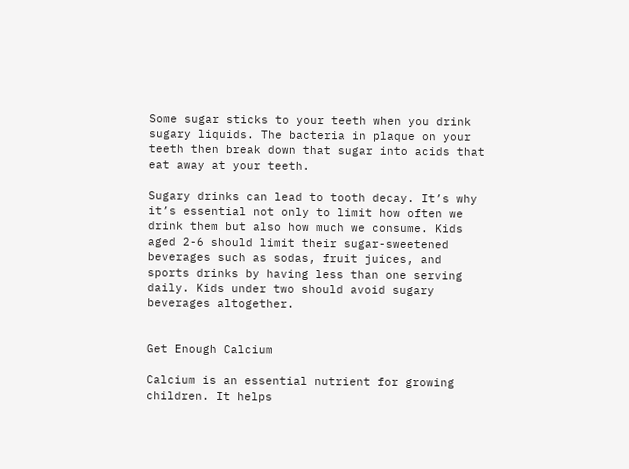Some sugar sticks to your teeth when you drink sugary liquids. The bacteria in plaque on your teeth then break down that sugar into acids that eat away at your teeth.

Sugary drinks can lead to tooth decay. It’s why it’s essential not only to limit how often we drink them but also how much we consume. Kids aged 2-6 should limit their sugar-sweetened beverages such as sodas, fruit juices, and sports drinks by having less than one serving daily. Kids under two should avoid sugary beverages altogether.


Get Enough Calcium

Calcium is an essential nutrient for growing children. It helps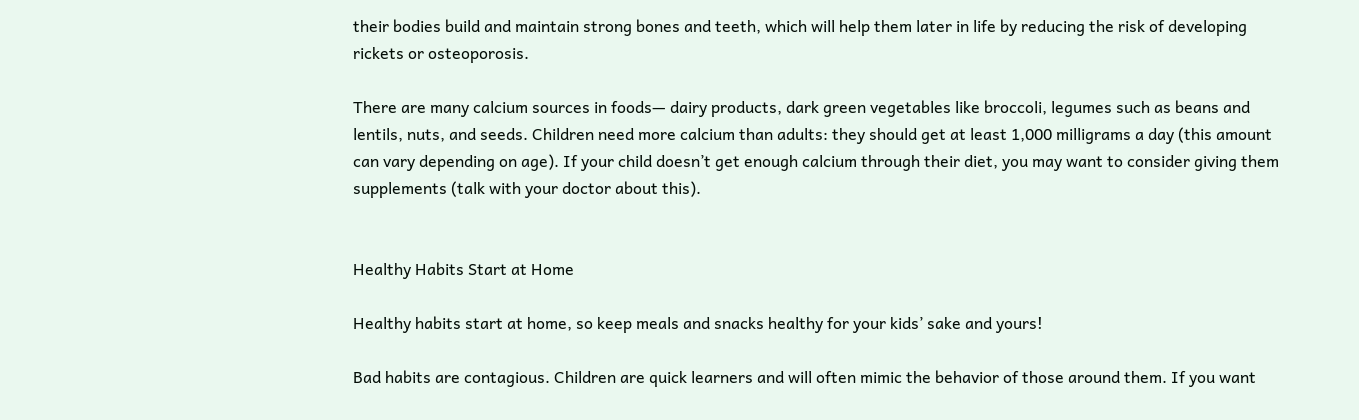their bodies build and maintain strong bones and teeth, which will help them later in life by reducing the risk of developing rickets or osteoporosis.

There are many calcium sources in foods— dairy products, dark green vegetables like broccoli, legumes such as beans and lentils, nuts, and seeds. Children need more calcium than adults: they should get at least 1,000 milligrams a day (this amount can vary depending on age). If your child doesn’t get enough calcium through their diet, you may want to consider giving them supplements (talk with your doctor about this).


Healthy Habits Start at Home

Healthy habits start at home, so keep meals and snacks healthy for your kids’ sake and yours!

Bad habits are contagious. Children are quick learners and will often mimic the behavior of those around them. If you want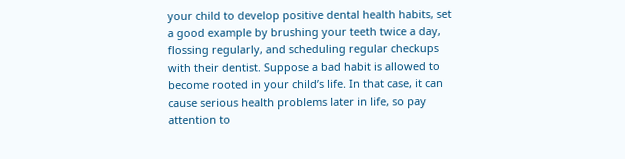your child to develop positive dental health habits, set a good example by brushing your teeth twice a day, flossing regularly, and scheduling regular checkups with their dentist. Suppose a bad habit is allowed to become rooted in your child’s life. In that case, it can cause serious health problems later in life, so pay attention to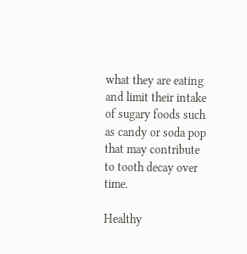what they are eating and limit their intake of sugary foods such as candy or soda pop that may contribute to tooth decay over time.

Healthy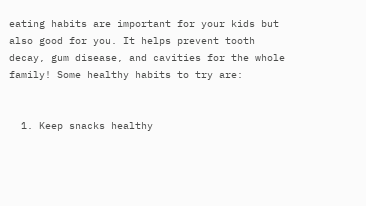eating habits are important for your kids but also good for you. It helps prevent tooth decay, gum disease, and cavities for the whole family! Some healthy habits to try are:


  1. Keep snacks healthy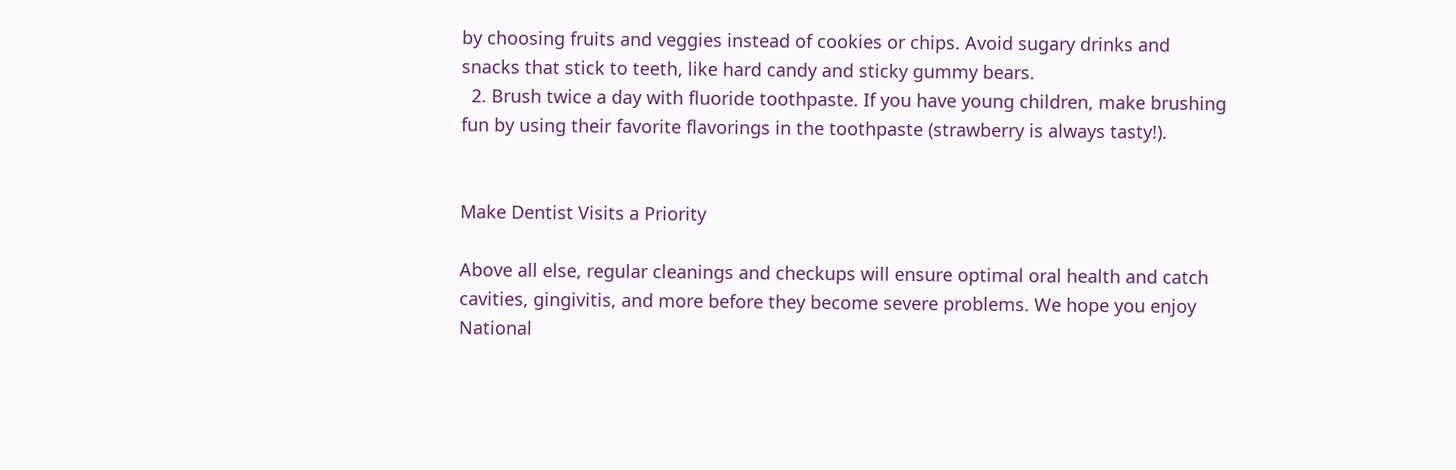by choosing fruits and veggies instead of cookies or chips. Avoid sugary drinks and snacks that stick to teeth, like hard candy and sticky gummy bears.
  2. Brush twice a day with fluoride toothpaste. If you have young children, make brushing fun by using their favorite flavorings in the toothpaste (strawberry is always tasty!).


Make Dentist Visits a Priority

Above all else, regular cleanings and checkups will ensure optimal oral health and catch cavities, gingivitis, and more before they become severe problems. We hope you enjoy National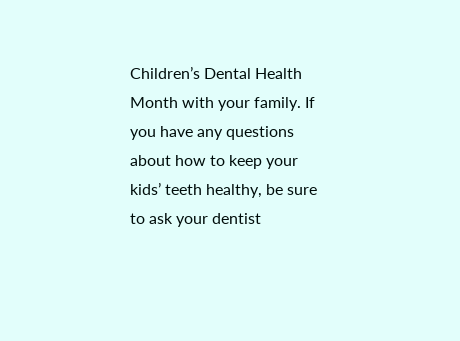Children’s Dental Health Month with your family. If you have any questions about how to keep your kids’ teeth healthy, be sure to ask your dentist